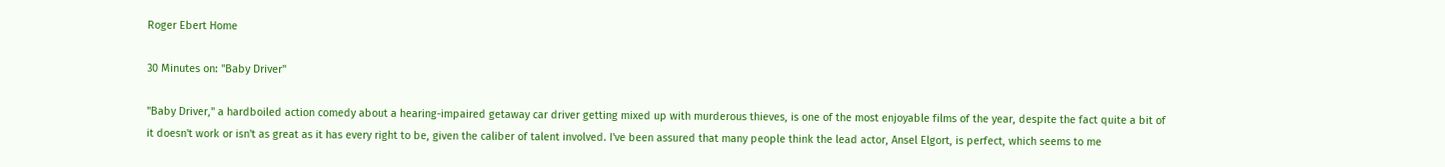Roger Ebert Home

30 Minutes on: "Baby Driver"

"Baby Driver," a hardboiled action comedy about a hearing-impaired getaway car driver getting mixed up with murderous thieves, is one of the most enjoyable films of the year, despite the fact quite a bit of it doesn't work or isn't as great as it has every right to be, given the caliber of talent involved. I've been assured that many people think the lead actor, Ansel Elgort, is perfect, which seems to me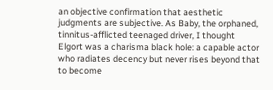an objective confirmation that aesthetic judgments are subjective. As Baby, the orphaned, tinnitus-afflicted teenaged driver, I thought Elgort was a charisma black hole: a capable actor who radiates decency but never rises beyond that to become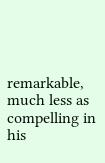remarkable, much less as compelling in his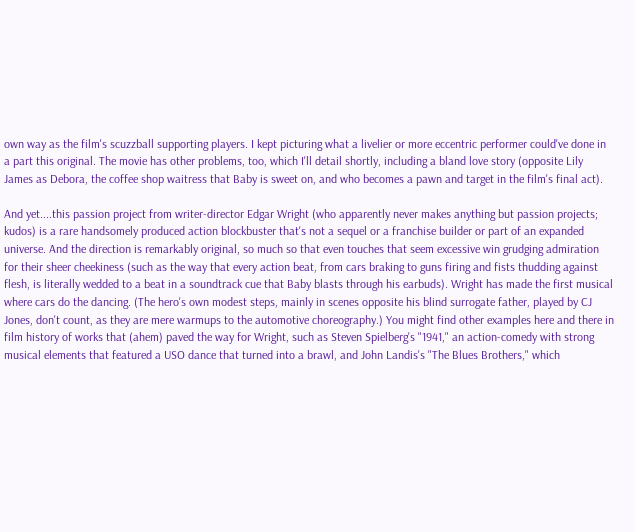own way as the film's scuzzball supporting players. I kept picturing what a livelier or more eccentric performer could've done in a part this original. The movie has other problems, too, which I'll detail shortly, including a bland love story (opposite Lily James as Debora, the coffee shop waitress that Baby is sweet on, and who becomes a pawn and target in the film's final act).

And yet....this passion project from writer-director Edgar Wright (who apparently never makes anything but passion projects; kudos) is a rare handsomely produced action blockbuster that's not a sequel or a franchise builder or part of an expanded universe. And the direction is remarkably original, so much so that even touches that seem excessive win grudging admiration for their sheer cheekiness (such as the way that every action beat, from cars braking to guns firing and fists thudding against flesh, is literally wedded to a beat in a soundtrack cue that Baby blasts through his earbuds). Wright has made the first musical where cars do the dancing. (The hero's own modest steps, mainly in scenes opposite his blind surrogate father, played by CJ Jones, don't count, as they are mere warmups to the automotive choreography.) You might find other examples here and there in film history of works that (ahem) paved the way for Wright, such as Steven Spielberg's "1941," an action-comedy with strong musical elements that featured a USO dance that turned into a brawl, and John Landis's "The Blues Brothers," which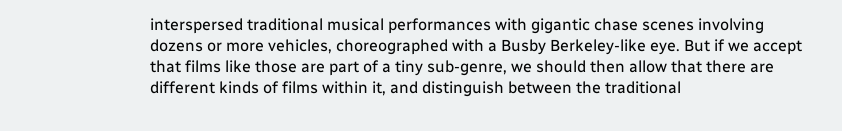interspersed traditional musical performances with gigantic chase scenes involving dozens or more vehicles, choreographed with a Busby Berkeley-like eye. But if we accept that films like those are part of a tiny sub-genre, we should then allow that there are different kinds of films within it, and distinguish between the traditional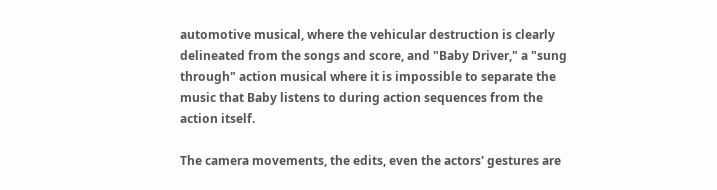automotive musical, where the vehicular destruction is clearly delineated from the songs and score, and "Baby Driver," a "sung through" action musical where it is impossible to separate the music that Baby listens to during action sequences from the action itself.

The camera movements, the edits, even the actors' gestures are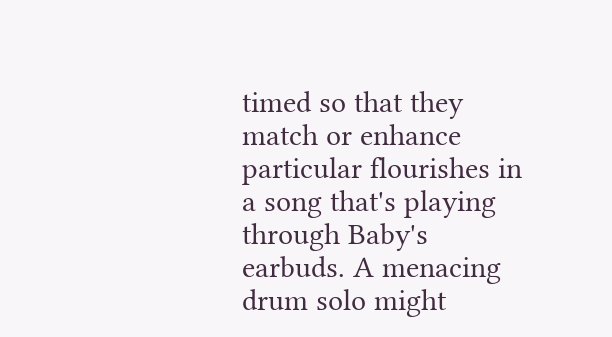timed so that they match or enhance particular flourishes in a song that's playing through Baby's earbuds. A menacing drum solo might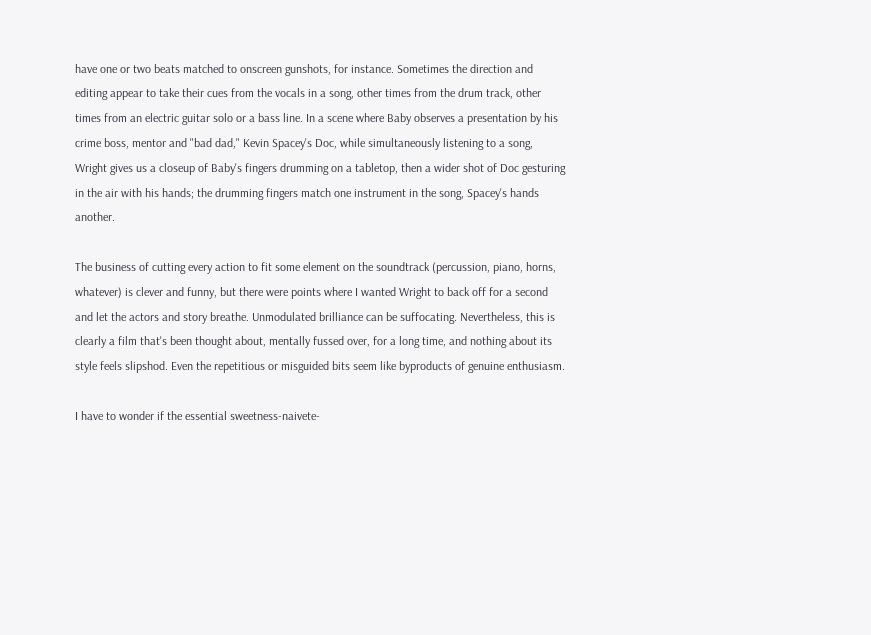have one or two beats matched to onscreen gunshots, for instance. Sometimes the direction and editing appear to take their cues from the vocals in a song, other times from the drum track, other times from an electric guitar solo or a bass line. In a scene where Baby observes a presentation by his crime boss, mentor and "bad dad," Kevin Spacey's Doc, while simultaneously listening to a song, Wright gives us a closeup of Baby's fingers drumming on a tabletop, then a wider shot of Doc gesturing in the air with his hands; the drumming fingers match one instrument in the song, Spacey's hands another.

The business of cutting every action to fit some element on the soundtrack (percussion, piano, horns, whatever) is clever and funny, but there were points where I wanted Wright to back off for a second and let the actors and story breathe. Unmodulated brilliance can be suffocating. Nevertheless, this is clearly a film that's been thought about, mentally fussed over, for a long time, and nothing about its style feels slipshod. Even the repetitious or misguided bits seem like byproducts of genuine enthusiasm.

I have to wonder if the essential sweetness-naivete-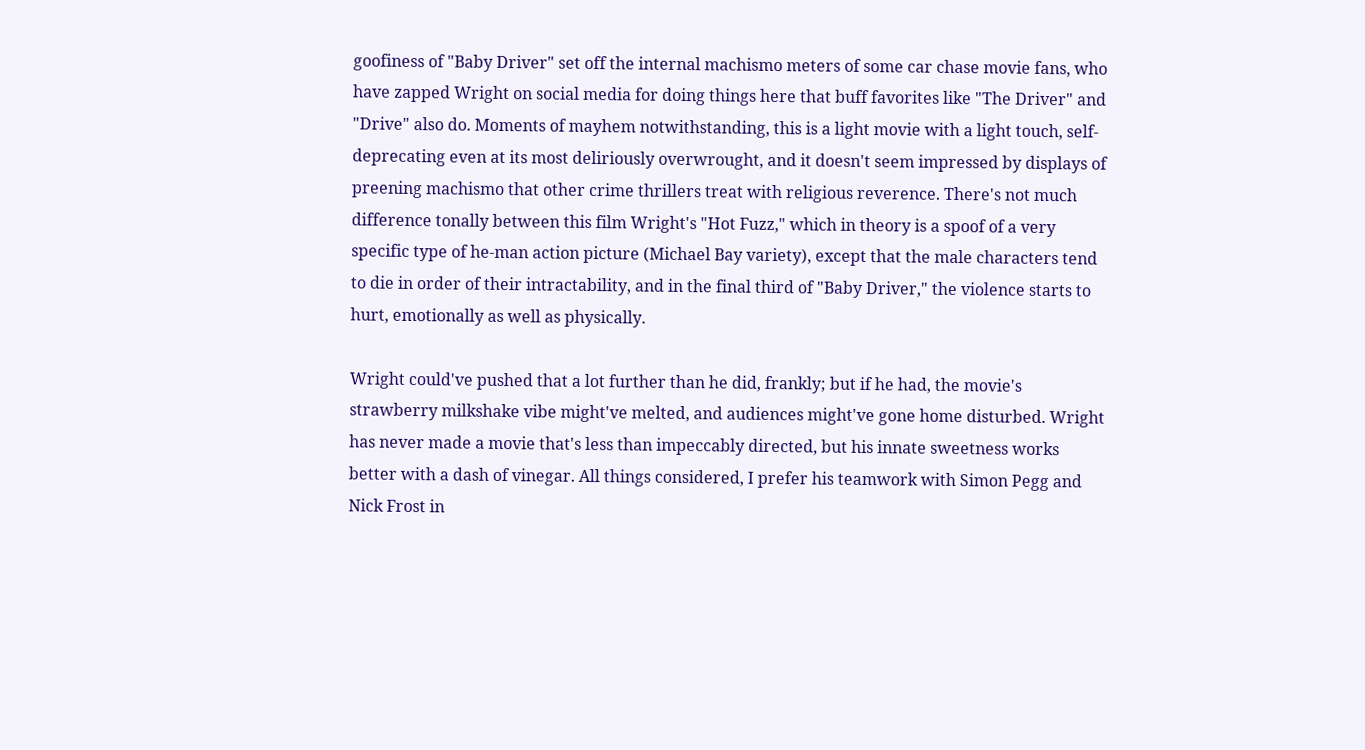goofiness of "Baby Driver" set off the internal machismo meters of some car chase movie fans, who have zapped Wright on social media for doing things here that buff favorites like "The Driver" and "Drive" also do. Moments of mayhem notwithstanding, this is a light movie with a light touch, self-deprecating even at its most deliriously overwrought, and it doesn't seem impressed by displays of preening machismo that other crime thrillers treat with religious reverence. There's not much difference tonally between this film Wright's "Hot Fuzz," which in theory is a spoof of a very specific type of he-man action picture (Michael Bay variety), except that the male characters tend to die in order of their intractability, and in the final third of "Baby Driver," the violence starts to hurt, emotionally as well as physically.

Wright could've pushed that a lot further than he did, frankly; but if he had, the movie's strawberry milkshake vibe might've melted, and audiences might've gone home disturbed. Wright has never made a movie that's less than impeccably directed, but his innate sweetness works better with a dash of vinegar. All things considered, I prefer his teamwork with Simon Pegg and Nick Frost in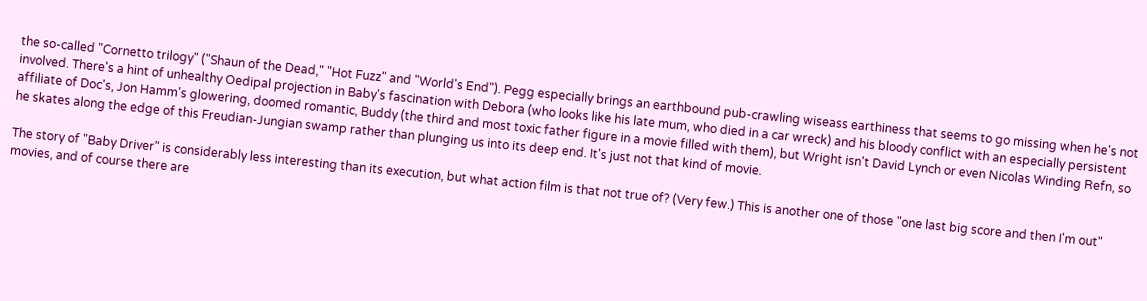the so-called "Cornetto trilogy" ("Shaun of the Dead," "Hot Fuzz" and "World's End"). Pegg especially brings an earthbound pub-crawling wiseass earthiness that seems to go missing when he's not involved. There's a hint of unhealthy Oedipal projection in Baby's fascination with Debora (who looks like his late mum, who died in a car wreck) and his bloody conflict with an especially persistent affiliate of Doc's, Jon Hamm's glowering, doomed romantic, Buddy (the third and most toxic father figure in a movie filled with them), but Wright isn't David Lynch or even Nicolas Winding Refn, so he skates along the edge of this Freudian-Jungian swamp rather than plunging us into its deep end. It's just not that kind of movie.

The story of "Baby Driver" is considerably less interesting than its execution, but what action film is that not true of? (Very few.) This is another one of those "one last big score and then I'm out" movies, and of course there are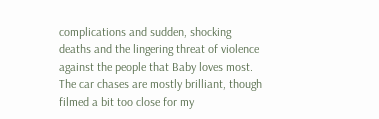complications and sudden, shocking deaths and the lingering threat of violence against the people that Baby loves most.  The car chases are mostly brilliant, though filmed a bit too close for my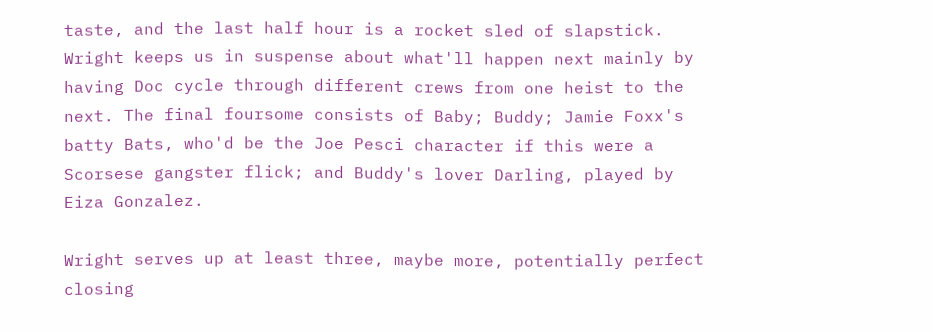taste, and the last half hour is a rocket sled of slapstick. Wright keeps us in suspense about what'll happen next mainly by having Doc cycle through different crews from one heist to the next. The final foursome consists of Baby; Buddy; Jamie Foxx's batty Bats, who'd be the Joe Pesci character if this were a Scorsese gangster flick; and Buddy's lover Darling, played by Eiza Gonzalez.

Wright serves up at least three, maybe more, potentially perfect closing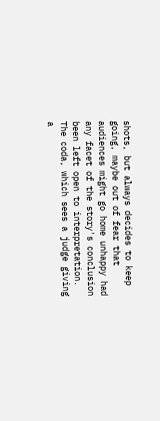shots, but always decides to keep going, maybe out of fear that audiences might go home unhappy had any facet of the story's conclusion been left open to interpretation. The coda, which sees a judge giving a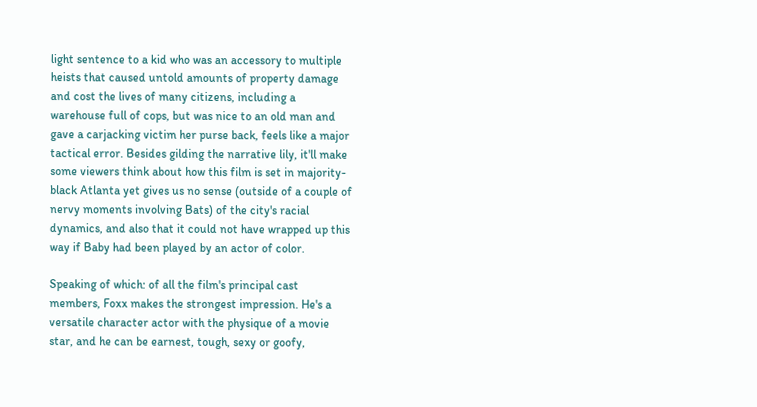light sentence to a kid who was an accessory to multiple heists that caused untold amounts of property damage and cost the lives of many citizens, including a warehouse full of cops, but was nice to an old man and gave a carjacking victim her purse back, feels like a major tactical error. Besides gilding the narrative lily, it'll make some viewers think about how this film is set in majority-black Atlanta yet gives us no sense (outside of a couple of nervy moments involving Bats) of the city's racial dynamics, and also that it could not have wrapped up this way if Baby had been played by an actor of color.

Speaking of which: of all the film's principal cast members, Foxx makes the strongest impression. He's a versatile character actor with the physique of a movie star, and he can be earnest, tough, sexy or goofy,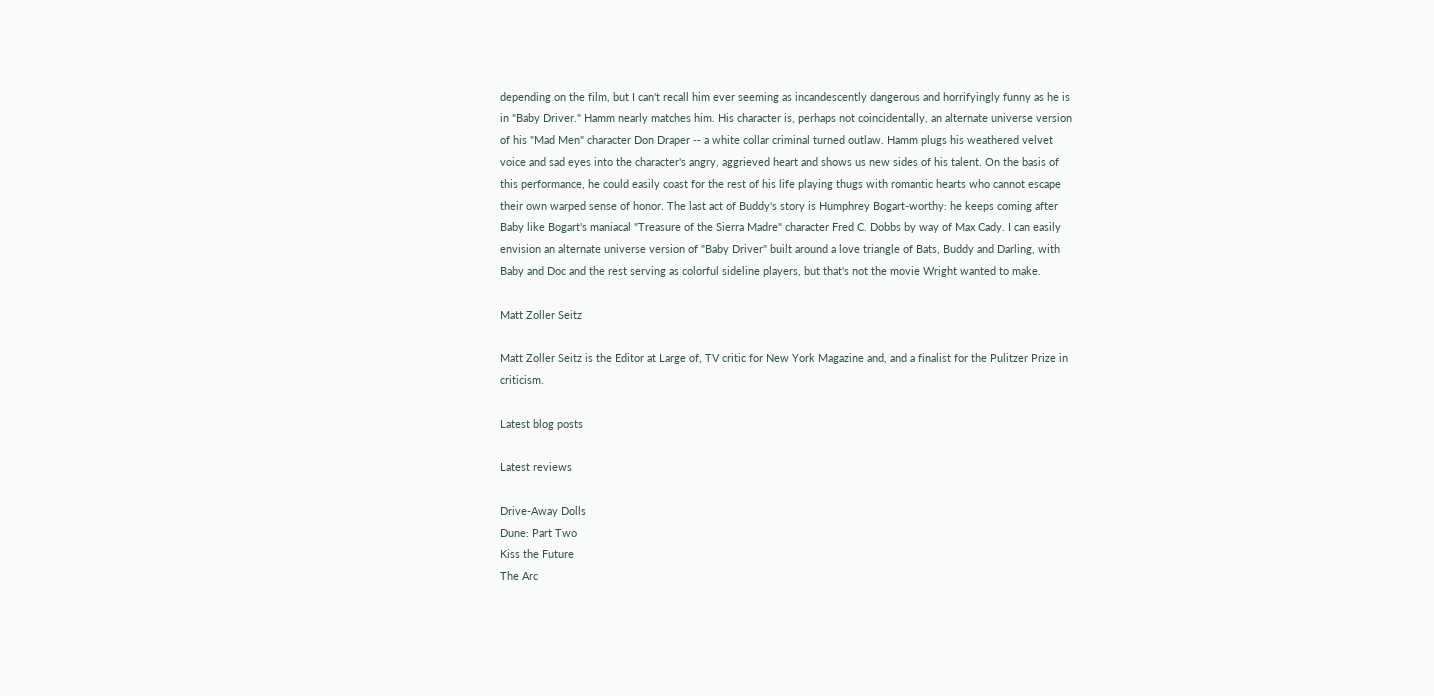depending on the film, but I can't recall him ever seeming as incandescently dangerous and horrifyingly funny as he is in "Baby Driver." Hamm nearly matches him. His character is, perhaps not coincidentally, an alternate universe version of his "Mad Men" character Don Draper -- a white collar criminal turned outlaw. Hamm plugs his weathered velvet voice and sad eyes into the character's angry, aggrieved heart and shows us new sides of his talent. On the basis of this performance, he could easily coast for the rest of his life playing thugs with romantic hearts who cannot escape their own warped sense of honor. The last act of Buddy's story is Humphrey Bogart-worthy: he keeps coming after Baby like Bogart's maniacal "Treasure of the Sierra Madre" character Fred C. Dobbs by way of Max Cady. I can easily envision an alternate universe version of "Baby Driver" built around a love triangle of Bats, Buddy and Darling, with Baby and Doc and the rest serving as colorful sideline players, but that's not the movie Wright wanted to make.

Matt Zoller Seitz

Matt Zoller Seitz is the Editor at Large of, TV critic for New York Magazine and, and a finalist for the Pulitzer Prize in criticism.

Latest blog posts

Latest reviews

Drive-Away Dolls
Dune: Part Two
Kiss the Future
The Arc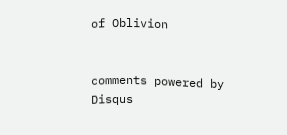of Oblivion


comments powered by Disqus